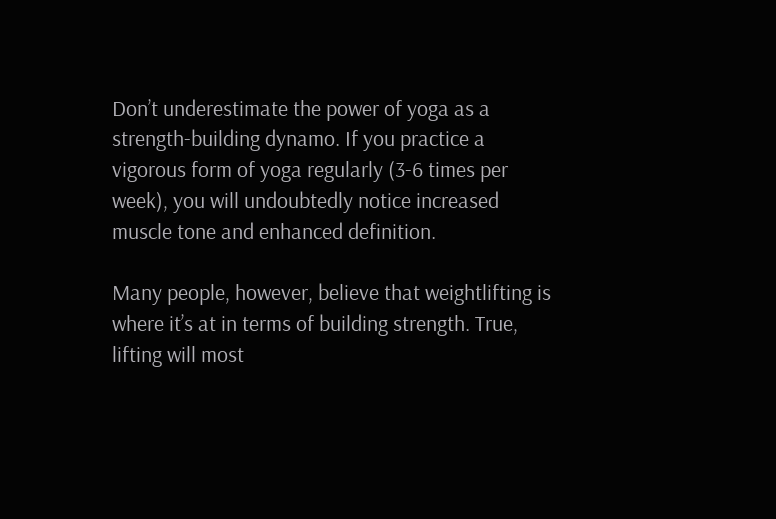Don’t underestimate the power of yoga as a strength-building dynamo. If you practice a vigorous form of yoga regularly (3-6 times per week), you will undoubtedly notice increased muscle tone and enhanced definition.

Many people, however, believe that weightlifting is where it’s at in terms of building strength. True, lifting will most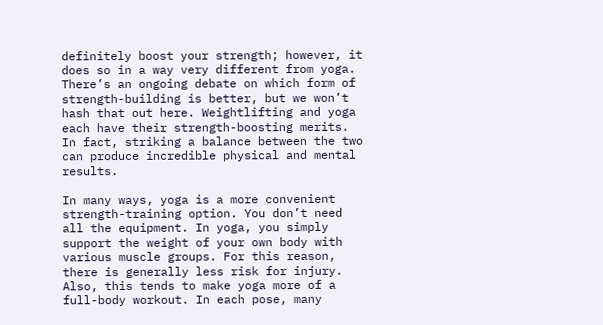definitely boost your strength; however, it does so in a way very different from yoga. There’s an ongoing debate on which form of strength-building is better, but we won’t hash that out here. Weightlifting and yoga each have their strength-boosting merits. In fact, striking a balance between the two can produce incredible physical and mental results.

In many ways, yoga is a more convenient strength-training option. You don’t need all the equipment. In yoga, you simply support the weight of your own body with various muscle groups. For this reason, there is generally less risk for injury. Also, this tends to make yoga more of a full-body workout. In each pose, many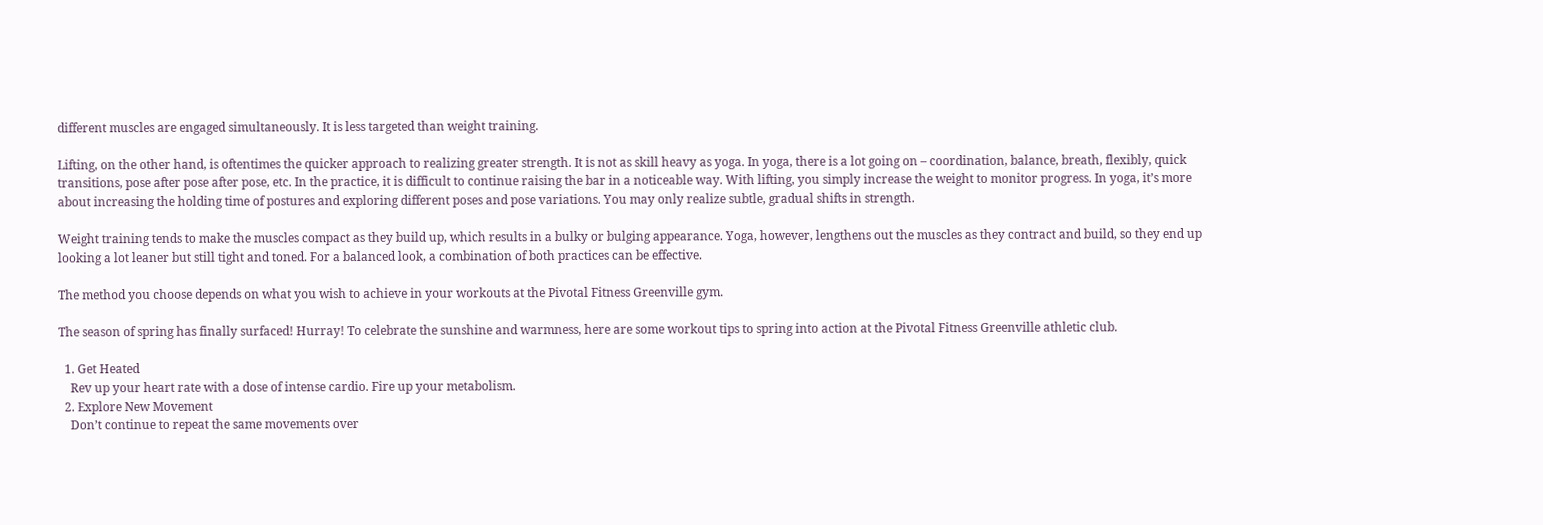different muscles are engaged simultaneously. It is less targeted than weight training.

Lifting, on the other hand, is oftentimes the quicker approach to realizing greater strength. It is not as skill heavy as yoga. In yoga, there is a lot going on – coordination, balance, breath, flexibly, quick transitions, pose after pose after pose, etc. In the practice, it is difficult to continue raising the bar in a noticeable way. With lifting, you simply increase the weight to monitor progress. In yoga, it’s more about increasing the holding time of postures and exploring different poses and pose variations. You may only realize subtle, gradual shifts in strength.

Weight training tends to make the muscles compact as they build up, which results in a bulky or bulging appearance. Yoga, however, lengthens out the muscles as they contract and build, so they end up looking a lot leaner but still tight and toned. For a balanced look, a combination of both practices can be effective.

The method you choose depends on what you wish to achieve in your workouts at the Pivotal Fitness Greenville gym.

The season of spring has finally surfaced! Hurray! To celebrate the sunshine and warmness, here are some workout tips to spring into action at the Pivotal Fitness Greenville athletic club.

  1. Get Heated
    Rev up your heart rate with a dose of intense cardio. Fire up your metabolism.
  2. Explore New Movement
    Don’t continue to repeat the same movements over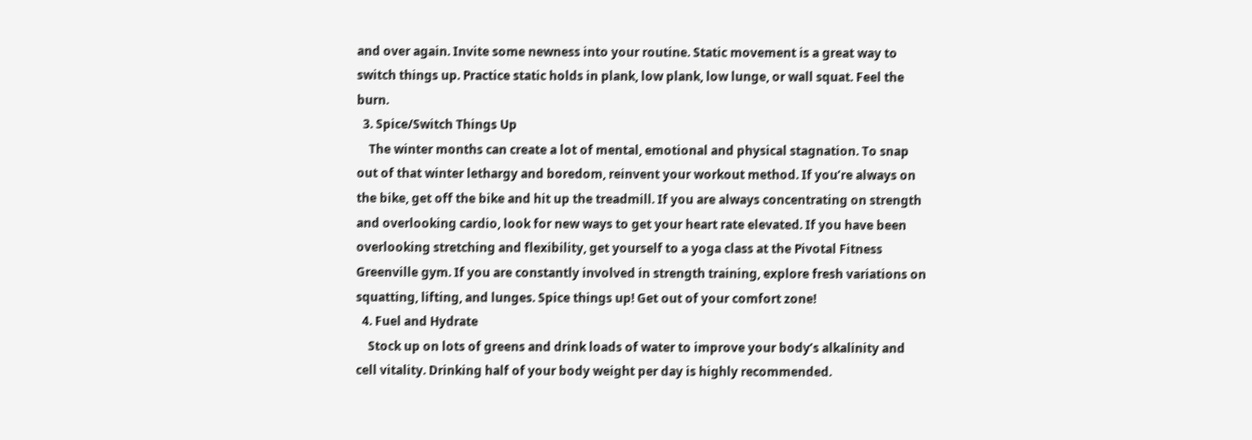and over again. Invite some newness into your routine. Static movement is a great way to switch things up. Practice static holds in plank, low plank, low lunge, or wall squat. Feel the burn.
  3. Spice/Switch Things Up
    The winter months can create a lot of mental, emotional and physical stagnation. To snap out of that winter lethargy and boredom, reinvent your workout method. If you’re always on the bike, get off the bike and hit up the treadmill. If you are always concentrating on strength and overlooking cardio, look for new ways to get your heart rate elevated. If you have been overlooking stretching and flexibility, get yourself to a yoga class at the Pivotal Fitness Greenville gym. If you are constantly involved in strength training, explore fresh variations on squatting, lifting, and lunges. Spice things up! Get out of your comfort zone!
  4. Fuel and Hydrate
    Stock up on lots of greens and drink loads of water to improve your body’s alkalinity and cell vitality. Drinking half of your body weight per day is highly recommended.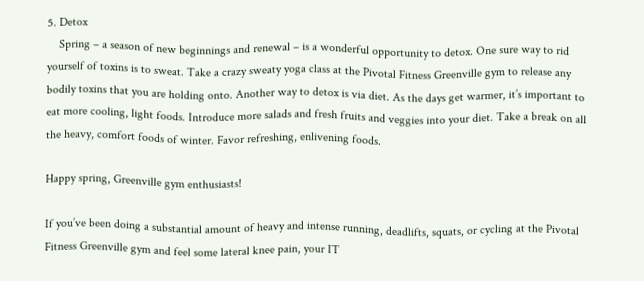5. Detox
    Spring – a season of new beginnings and renewal – is a wonderful opportunity to detox. One sure way to rid yourself of toxins is to sweat. Take a crazy sweaty yoga class at the Pivotal Fitness Greenville gym to release any bodily toxins that you are holding onto. Another way to detox is via diet. As the days get warmer, it’s important to eat more cooling, light foods. Introduce more salads and fresh fruits and veggies into your diet. Take a break on all the heavy, comfort foods of winter. Favor refreshing, enlivening foods.

Happy spring, Greenville gym enthusiasts!

If you’ve been doing a substantial amount of heavy and intense running, deadlifts, squats, or cycling at the Pivotal Fitness Greenville gym and feel some lateral knee pain, your IT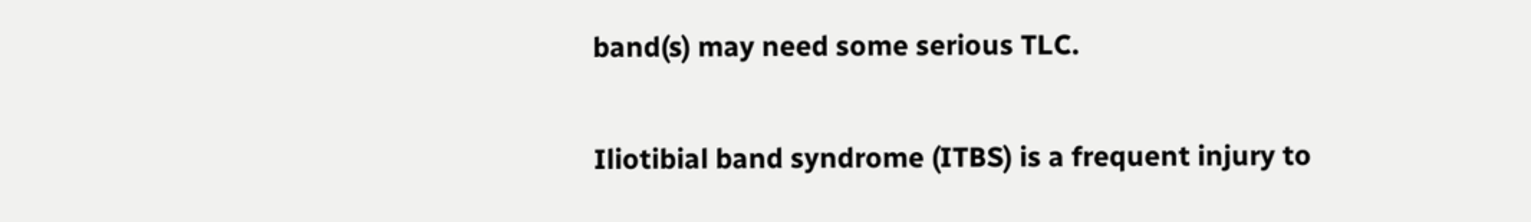band(s) may need some serious TLC.

Iliotibial band syndrome (ITBS) is a frequent injury to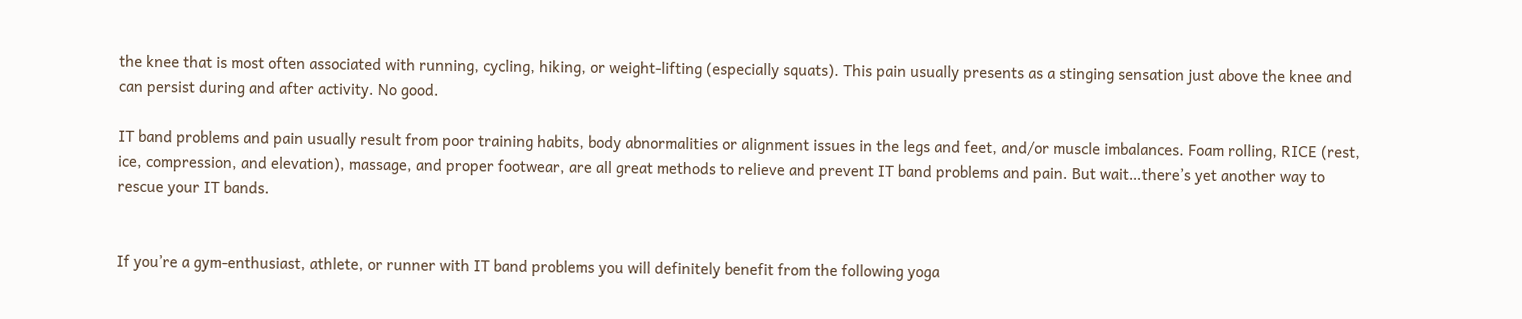the knee that is most often associated with running, cycling, hiking, or weight-lifting (especially squats). This pain usually presents as a stinging sensation just above the knee and can persist during and after activity. No good.

IT band problems and pain usually result from poor training habits, body abnormalities or alignment issues in the legs and feet, and/or muscle imbalances. Foam rolling, RICE (rest, ice, compression, and elevation), massage, and proper footwear, are all great methods to relieve and prevent IT band problems and pain. But wait…there’s yet another way to rescue your IT bands.


If you’re a gym-enthusiast, athlete, or runner with IT band problems you will definitely benefit from the following yoga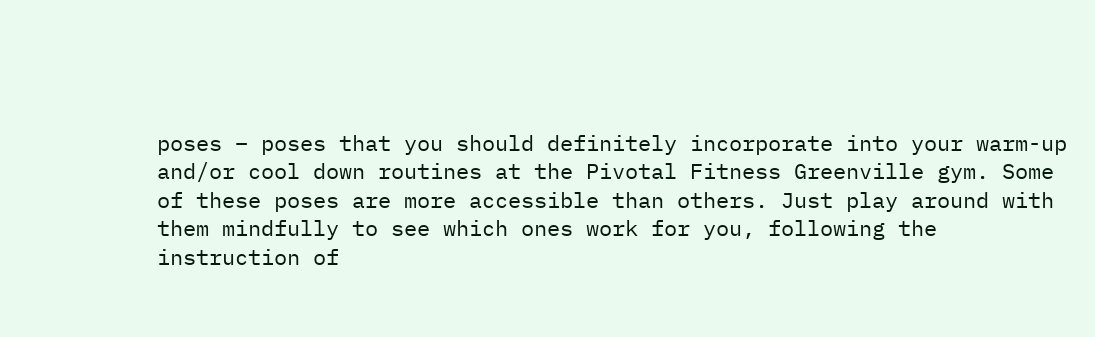poses – poses that you should definitely incorporate into your warm-up and/or cool down routines at the Pivotal Fitness Greenville gym. Some of these poses are more accessible than others. Just play around with them mindfully to see which ones work for you, following the instruction of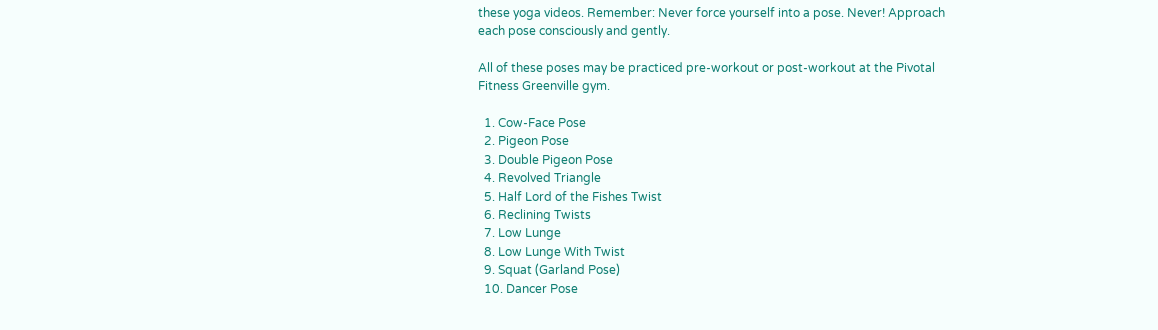these yoga videos. Remember: Never force yourself into a pose. Never! Approach each pose consciously and gently.

All of these poses may be practiced pre-workout or post-workout at the Pivotal Fitness Greenville gym.

  1. Cow-Face Pose
  2. Pigeon Pose
  3. Double Pigeon Pose
  4. Revolved Triangle
  5. Half Lord of the Fishes Twist
  6. Reclining Twists
  7. Low Lunge
  8. Low Lunge With Twist
  9. Squat (Garland Pose)
  10. Dancer Pose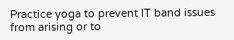Practice yoga to prevent IT band issues from arising or to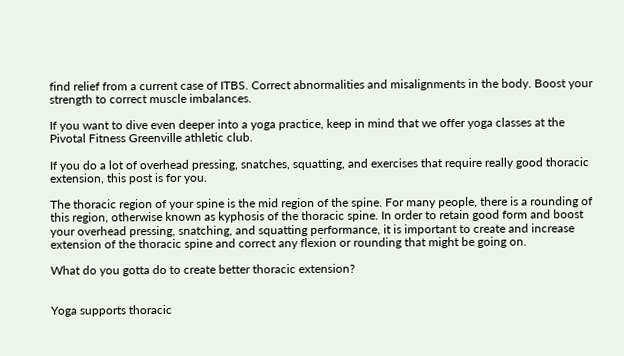find relief from a current case of ITBS. Correct abnormalities and misalignments in the body. Boost your strength to correct muscle imbalances.

If you want to dive even deeper into a yoga practice, keep in mind that we offer yoga classes at the Pivotal Fitness Greenville athletic club.

If you do a lot of overhead pressing, snatches, squatting, and exercises that require really good thoracic extension, this post is for you.

The thoracic region of your spine is the mid region of the spine. For many people, there is a rounding of this region, otherwise known as kyphosis of the thoracic spine. In order to retain good form and boost your overhead pressing, snatching, and squatting performance, it is important to create and increase extension of the thoracic spine and correct any flexion or rounding that might be going on.

What do you gotta do to create better thoracic extension?


Yoga supports thoracic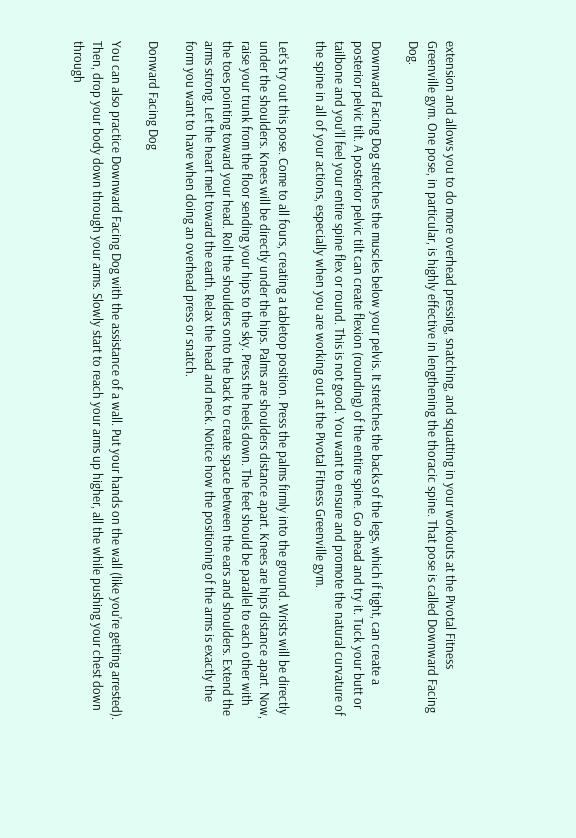extension and allows you to do more overhead pressing, snatching, and squatting in your workouts at the Pivotal Fitness Greenville gym. One pose, in particular, is highly effective in lengthening the thoracic spine. That pose is called Downward Facing Dog.

Downward Facing Dog stretches the muscles below your pelvis. It stretches the backs of the legs, which if tight, can create a posterior pelvic tilt. A posterior pelvic tilt can create flexion (rounding) of the entire spine. Go ahead and try it. Tuck your butt or tailbone and you’ll feel your entire spine flex or round. This is not good. You want to ensure and promote the natural curvature of the spine in all of your actions, especially when you are working out at the Pivotal Fitness Greenville gym.

Let’s try out this pose. Come to all fours, creating a tabletop position. Press the palms firmly into the ground. Wrists will be directly under the shoulders. Knees will be directly under the hips. Palms are shoulders distance apart. Knees are hips distance apart. Now, raise your trunk from the floor sending your hips to the sky. Press the heels down. The feet should be parallel to each other with the toes pointing toward your head. Roll the shoulders onto the back to create space between the ears and shoulders. Extend the arms strong. Let the heart melt toward the earth. Relax the head and neck. Notice how the positioning of the arms is exactly the form you want to have when doing an overhead press or snatch.

Donward Facing Dog

You can also practice Downward Facing Dog with the assistance of a wall. Put your hands on the wall (like you’re getting arrested). Then, drop your body down through your arms. Slowly start to reach your arms up higher, all the while pushing your chest down through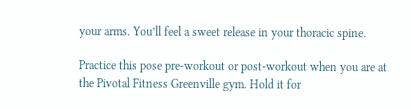your arms. You’ll feel a sweet release in your thoracic spine.

Practice this pose pre-workout or post-workout when you are at the Pivotal Fitness Greenville gym. Hold it for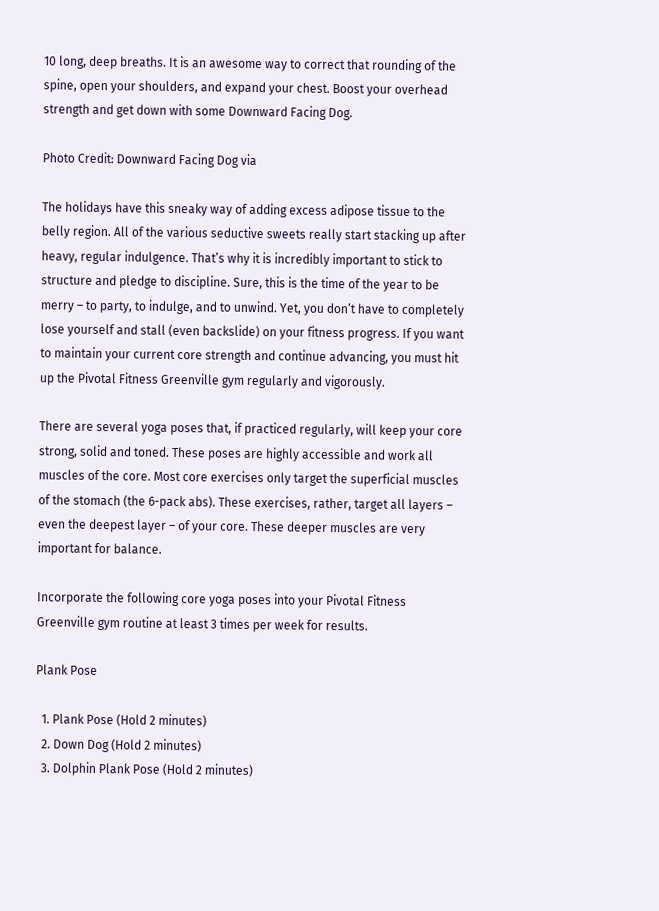10 long, deep breaths. It is an awesome way to correct that rounding of the spine, open your shoulders, and expand your chest. Boost your overhead strength and get down with some Downward Facing Dog.

Photo Credit: Downward Facing Dog via

The holidays have this sneaky way of adding excess adipose tissue to the belly region. All of the various seductive sweets really start stacking up after heavy, regular indulgence. That’s why it is incredibly important to stick to structure and pledge to discipline. Sure, this is the time of the year to be merry – to party, to indulge, and to unwind. Yet, you don’t have to completely lose yourself and stall (even backslide) on your fitness progress. If you want to maintain your current core strength and continue advancing, you must hit up the Pivotal Fitness Greenville gym regularly and vigorously.

There are several yoga poses that, if practiced regularly, will keep your core strong, solid and toned. These poses are highly accessible and work all muscles of the core. Most core exercises only target the superficial muscles of the stomach (the 6-pack abs). These exercises, rather, target all layers – even the deepest layer – of your core. These deeper muscles are very important for balance.

Incorporate the following core yoga poses into your Pivotal Fitness Greenville gym routine at least 3 times per week for results.

Plank Pose

  1. Plank Pose (Hold 2 minutes)
  2. Down Dog (Hold 2 minutes)
  3. Dolphin Plank Pose (Hold 2 minutes)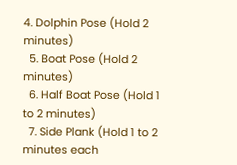4. Dolphin Pose (Hold 2 minutes)
  5. Boat Pose (Hold 2 minutes)
  6. Half Boat Pose (Hold 1 to 2 minutes)
  7. Side Plank (Hold 1 to 2 minutes each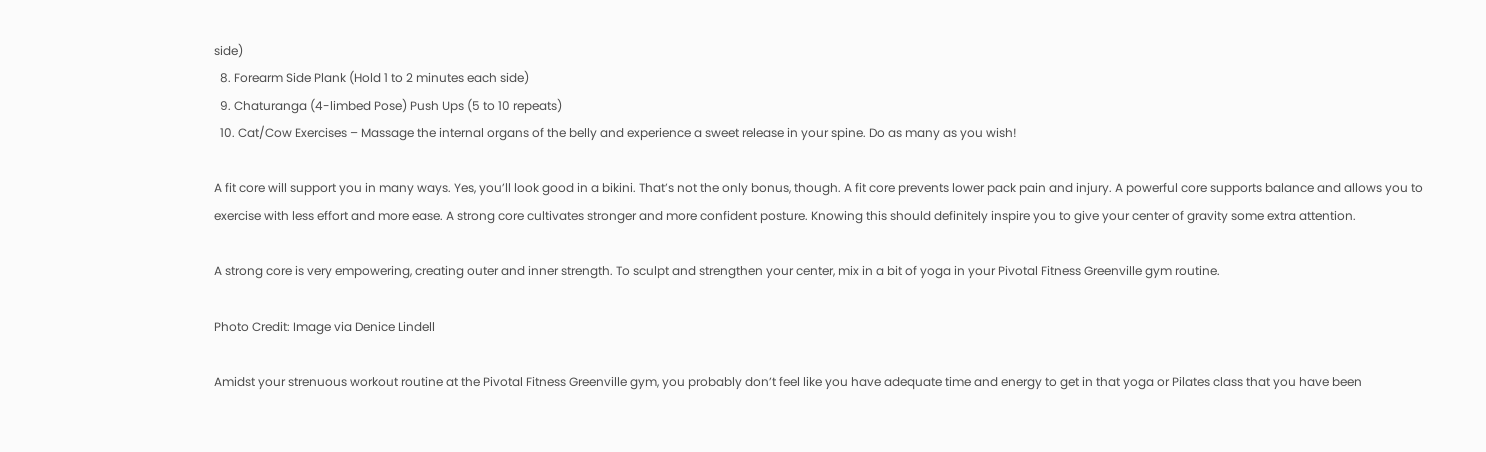side)
  8. Forearm Side Plank (Hold 1 to 2 minutes each side)
  9. Chaturanga (4-limbed Pose) Push Ups (5 to 10 repeats)
  10. Cat/Cow Exercises – Massage the internal organs of the belly and experience a sweet release in your spine. Do as many as you wish!

A fit core will support you in many ways. Yes, you’ll look good in a bikini. That’s not the only bonus, though. A fit core prevents lower pack pain and injury. A powerful core supports balance and allows you to exercise with less effort and more ease. A strong core cultivates stronger and more confident posture. Knowing this should definitely inspire you to give your center of gravity some extra attention.

A strong core is very empowering, creating outer and inner strength. To sculpt and strengthen your center, mix in a bit of yoga in your Pivotal Fitness Greenville gym routine.

Photo Credit: Image via Denice Lindell

Amidst your strenuous workout routine at the Pivotal Fitness Greenville gym, you probably don’t feel like you have adequate time and energy to get in that yoga or Pilates class that you have been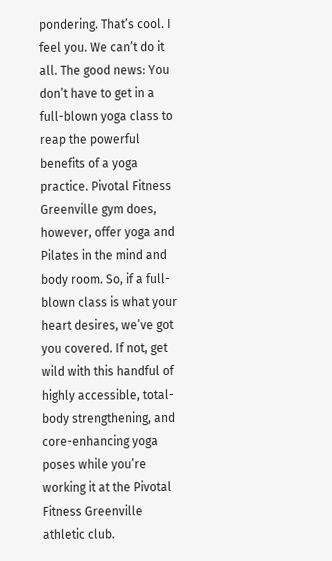pondering. That’s cool. I feel you. We can’t do it all. The good news: You don’t have to get in a full-blown yoga class to reap the powerful benefits of a yoga practice. Pivotal Fitness Greenville gym does, however, offer yoga and Pilates in the mind and body room. So, if a full-blown class is what your heart desires, we’ve got you covered. If not, get wild with this handful of highly accessible, total-body strengthening, and core-enhancing yoga poses while you’re working it at the Pivotal Fitness Greenville athletic club.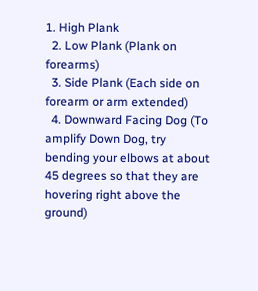1. High Plank
  2. Low Plank (Plank on forearms)
  3. Side Plank (Each side on forearm or arm extended)
  4. Downward Facing Dog (To amplify Down Dog, try bending your elbows at about 45 degrees so that they are hovering right above the ground)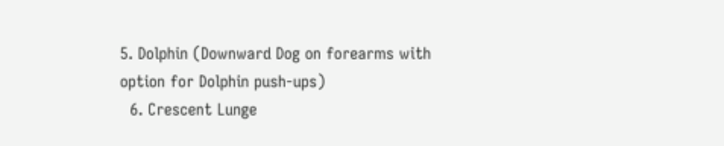5. Dolphin (Downward Dog on forearms with option for Dolphin push-ups)
  6. Crescent Lunge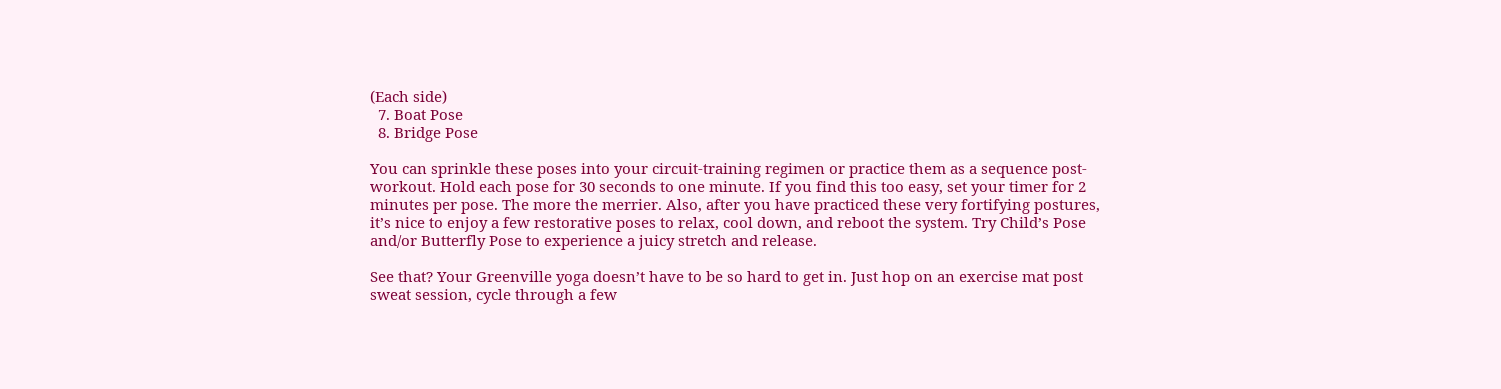(Each side)
  7. Boat Pose
  8. Bridge Pose

You can sprinkle these poses into your circuit-training regimen or practice them as a sequence post-workout. Hold each pose for 30 seconds to one minute. If you find this too easy, set your timer for 2 minutes per pose. The more the merrier. Also, after you have practiced these very fortifying postures, it’s nice to enjoy a few restorative poses to relax, cool down, and reboot the system. Try Child’s Pose and/or Butterfly Pose to experience a juicy stretch and release.

See that? Your Greenville yoga doesn’t have to be so hard to get in. Just hop on an exercise mat post sweat session, cycle through a few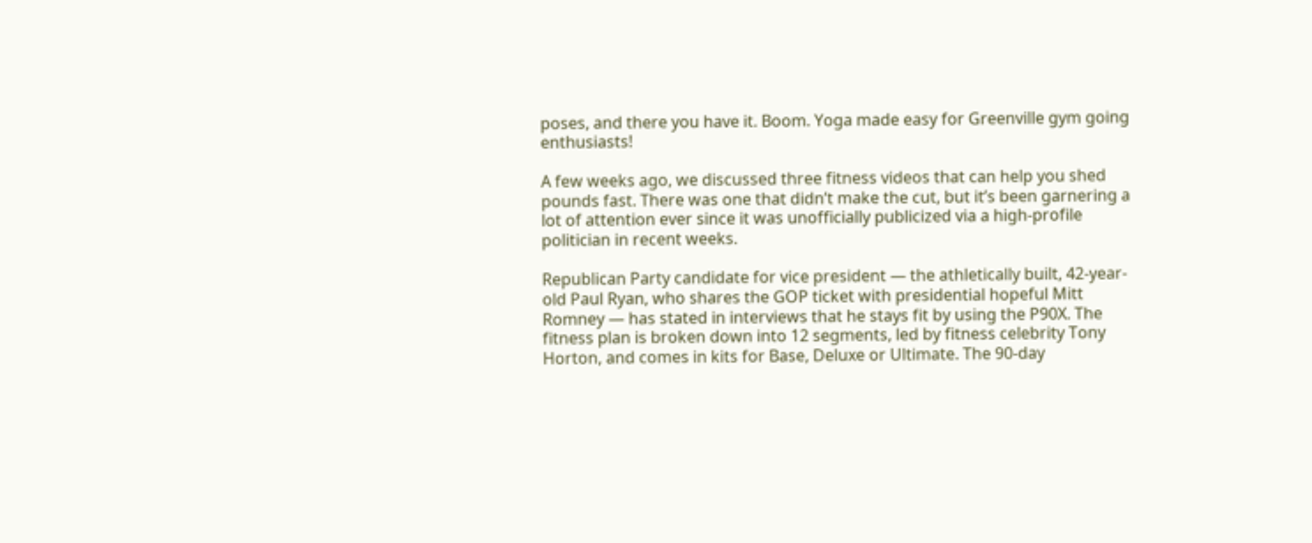poses, and there you have it. Boom. Yoga made easy for Greenville gym going enthusiasts!

A few weeks ago, we discussed three fitness videos that can help you shed pounds fast. There was one that didn’t make the cut, but it’s been garnering a lot of attention ever since it was unofficially publicized via a high-profile politician in recent weeks.

Republican Party candidate for vice president — the athletically built, 42-year-old Paul Ryan, who shares the GOP ticket with presidential hopeful Mitt Romney — has stated in interviews that he stays fit by using the P90X. The fitness plan is broken down into 12 segments, led by fitness celebrity Tony Horton, and comes in kits for Base, Deluxe or Ultimate. The 90-day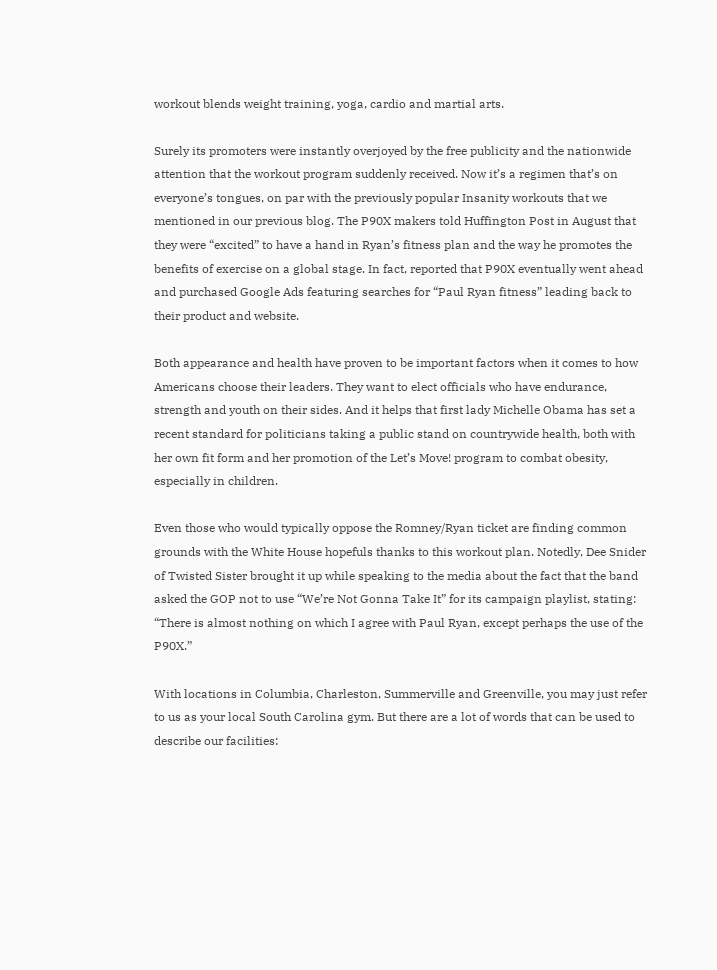workout blends weight training, yoga, cardio and martial arts.

Surely its promoters were instantly overjoyed by the free publicity and the nationwide attention that the workout program suddenly received. Now it’s a regimen that’s on everyone’s tongues, on par with the previously popular Insanity workouts that we mentioned in our previous blog. The P90X makers told Huffington Post in August that they were “excited” to have a hand in Ryan’s fitness plan and the way he promotes the benefits of exercise on a global stage. In fact, reported that P90X eventually went ahead and purchased Google Ads featuring searches for “Paul Ryan fitness” leading back to their product and website.

Both appearance and health have proven to be important factors when it comes to how Americans choose their leaders. They want to elect officials who have endurance, strength and youth on their sides. And it helps that first lady Michelle Obama has set a recent standard for politicians taking a public stand on countrywide health, both with her own fit form and her promotion of the Let’s Move! program to combat obesity, especially in children.

Even those who would typically oppose the Romney/Ryan ticket are finding common grounds with the White House hopefuls thanks to this workout plan. Notedly, Dee Snider of Twisted Sister brought it up while speaking to the media about the fact that the band asked the GOP not to use “We’re Not Gonna Take It” for its campaign playlist, stating: “There is almost nothing on which I agree with Paul Ryan, except perhaps the use of the P90X.”

With locations in Columbia, Charleston, Summerville and Greenville, you may just refer to us as your local South Carolina gym. But there are a lot of words that can be used to describe our facilities: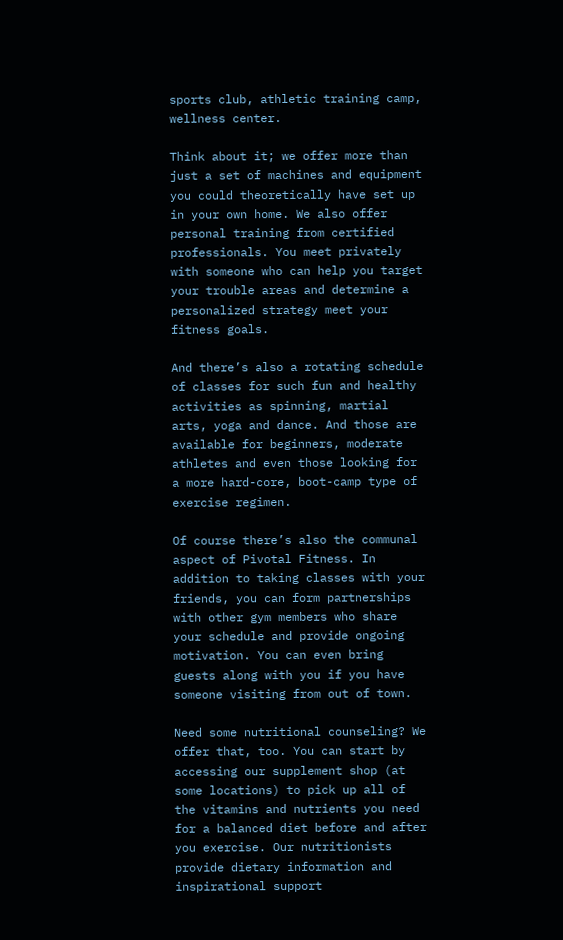sports club, athletic training camp, wellness center.

Think about it; we offer more than just a set of machines and equipment you could theoretically have set up in your own home. We also offer personal training from certified professionals. You meet privately with someone who can help you target your trouble areas and determine a personalized strategy meet your fitness goals.

And there’s also a rotating schedule of classes for such fun and healthy activities as spinning, martial arts, yoga and dance. And those are available for beginners, moderate athletes and even those looking for a more hard-core, boot-camp type of exercise regimen.

Of course there’s also the communal aspect of Pivotal Fitness. In addition to taking classes with your friends, you can form partnerships with other gym members who share your schedule and provide ongoing motivation. You can even bring guests along with you if you have someone visiting from out of town.

Need some nutritional counseling? We offer that, too. You can start by accessing our supplement shop (at some locations) to pick up all of the vitamins and nutrients you need for a balanced diet before and after you exercise. Our nutritionists provide dietary information and inspirational support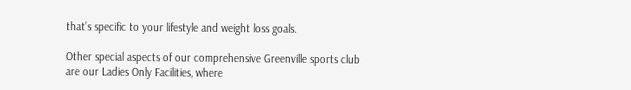that’s specific to your lifestyle and weight loss goals.

Other special aspects of our comprehensive Greenville sports club are our Ladies Only Facilities, where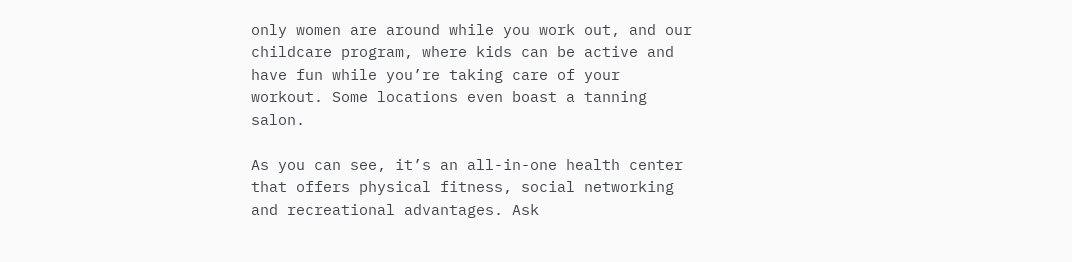only women are around while you work out, and our childcare program, where kids can be active and have fun while you’re taking care of your workout. Some locations even boast a tanning salon.

As you can see, it’s an all-in-one health center that offers physical fitness, social networking and recreational advantages. Ask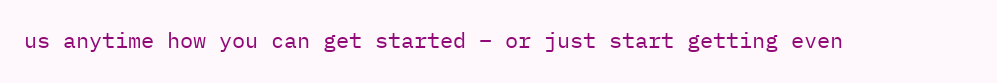us anytime how you can get started – or just start getting even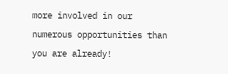more involved in our numerous opportunities than you are already!